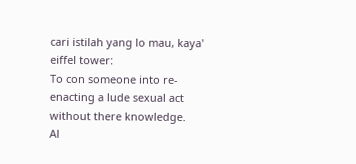cari istilah yang lo mau, kaya' eiffel tower:
To con someone into re-enacting a lude sexual act without there knowledge.
Al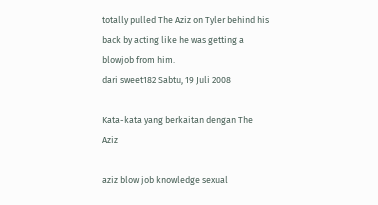totally pulled The Aziz on Tyler behind his back by acting like he was getting a blowjob from him.
dari sweet182 Sabtu, 19 Juli 2008

Kata-kata yang berkaitan dengan The Aziz

aziz blow job knowledge sexual